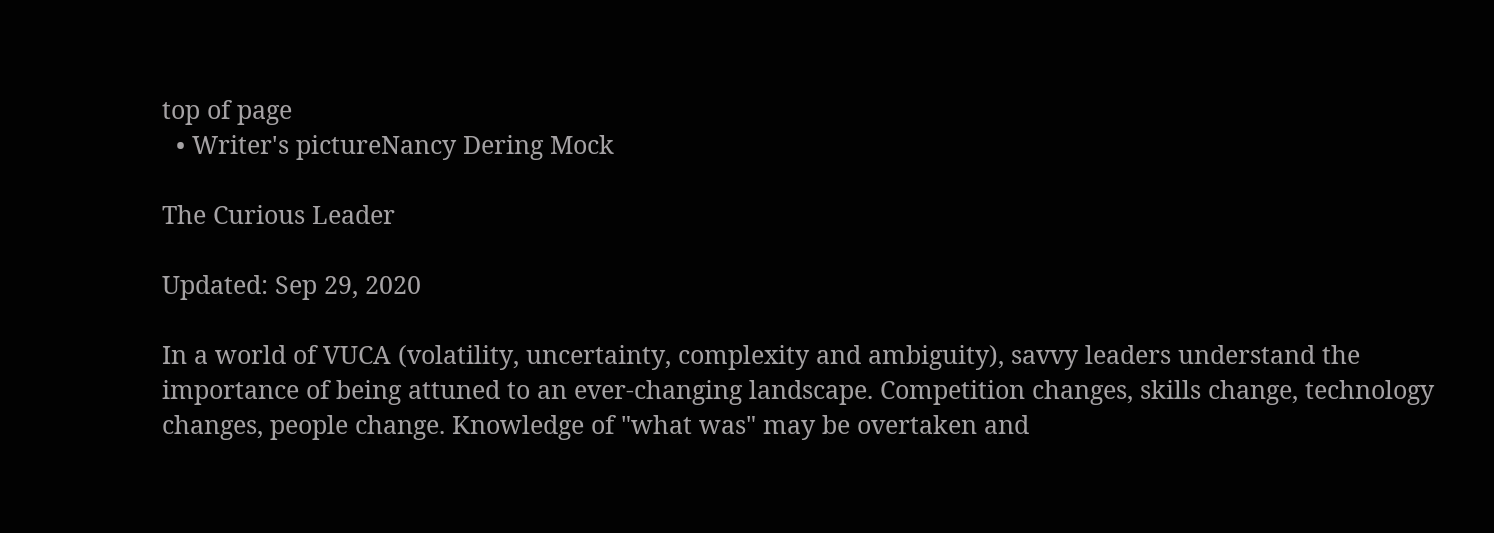top of page
  • Writer's pictureNancy Dering Mock

The Curious Leader

Updated: Sep 29, 2020

In a world of VUCA (volatility, uncertainty, complexity and ambiguity), savvy leaders understand the importance of being attuned to an ever-changing landscape. Competition changes, skills change, technology changes, people change. Knowledge of "what was" may be overtaken and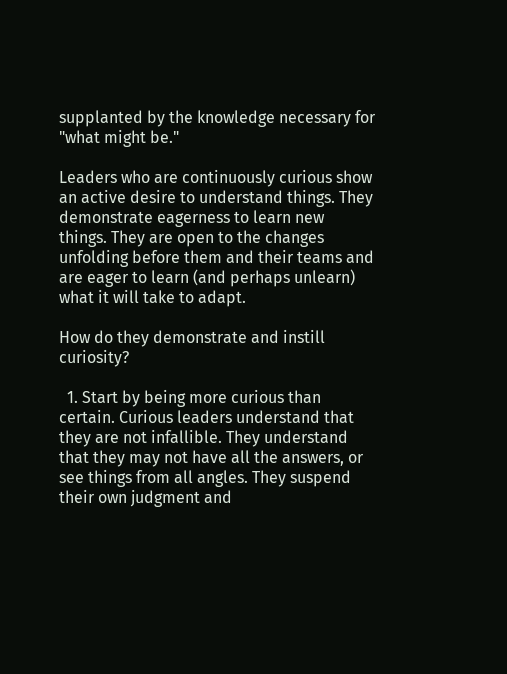supplanted by the knowledge necessary for "what might be."

Leaders who are continuously curious show an active desire to understand things. They demonstrate eagerness to learn new things. They are open to the changes unfolding before them and their teams and are eager to learn (and perhaps unlearn) what it will take to adapt.

How do they demonstrate and instill curiosity?

  1. Start by being more curious than certain. Curious leaders understand that they are not infallible. They understand that they may not have all the answers, or see things from all angles. They suspend their own judgment and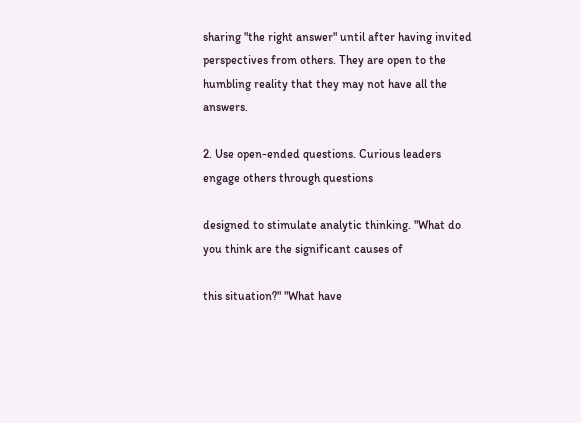sharing "the right answer" until after having invited perspectives from others. They are open to the humbling reality that they may not have all the answers.

2. Use open-ended questions. Curious leaders engage others through questions

designed to stimulate analytic thinking. "What do you think are the significant causes of

this situation?" "What have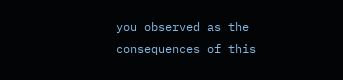you observed as the consequences of this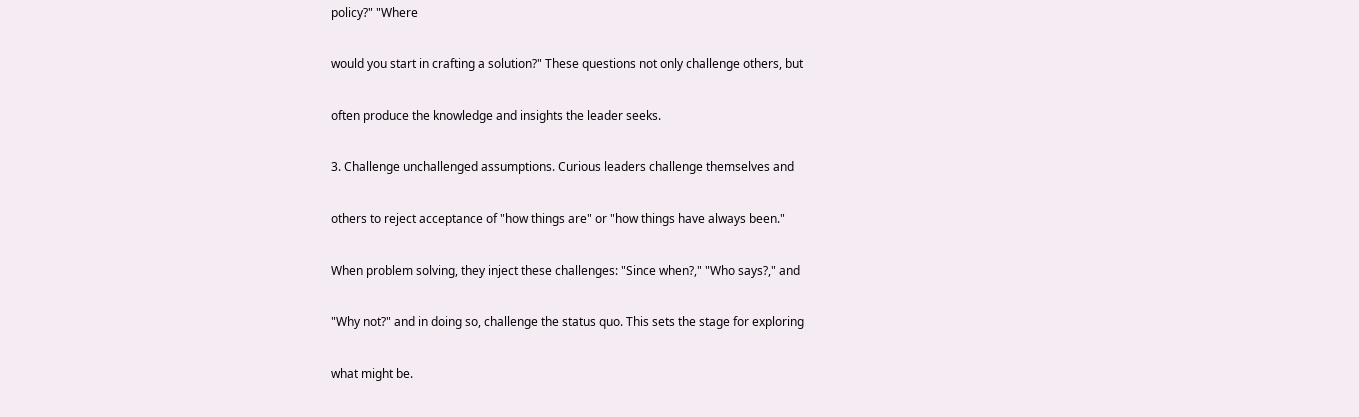policy?" "Where

would you start in crafting a solution?" These questions not only challenge others, but

often produce the knowledge and insights the leader seeks.

3. Challenge unchallenged assumptions. Curious leaders challenge themselves and

others to reject acceptance of "how things are" or "how things have always been."

When problem solving, they inject these challenges: "Since when?," "Who says?," and

"Why not?" and in doing so, challenge the status quo. This sets the stage for exploring

what might be.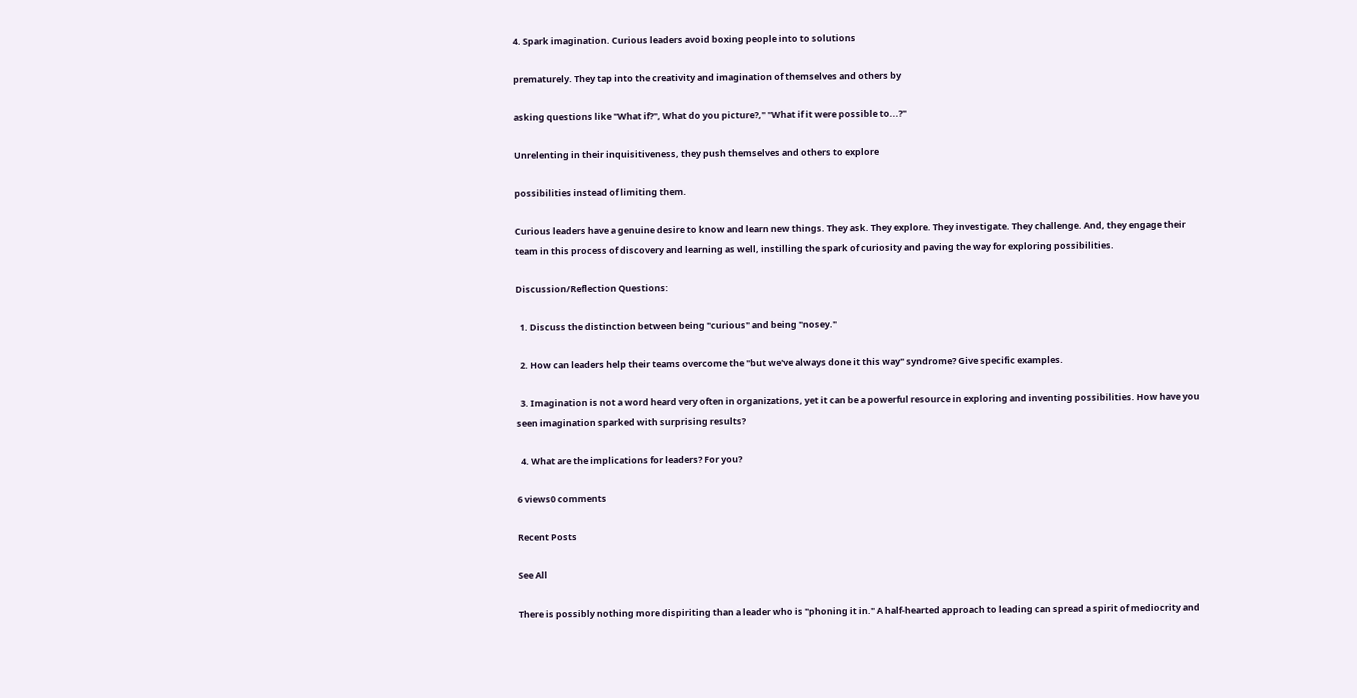4. Spark imagination. Curious leaders avoid boxing people into to solutions

prematurely. They tap into the creativity and imagination of themselves and others by

asking questions like "What if?", What do you picture?," "What if it were possible to...?"

Unrelenting in their inquisitiveness, they push themselves and others to explore

possibilities instead of limiting them.

Curious leaders have a genuine desire to know and learn new things. They ask. They explore. They investigate. They challenge. And, they engage their team in this process of discovery and learning as well, instilling the spark of curiosity and paving the way for exploring possibilities.

Discussion/Reflection Questions:

  1. Discuss the distinction between being "curious" and being "nosey."

  2. How can leaders help their teams overcome the "but we've always done it this way" syndrome? Give specific examples.

  3. Imagination is not a word heard very often in organizations, yet it can be a powerful resource in exploring and inventing possibilities. How have you seen imagination sparked with surprising results?

  4. What are the implications for leaders? For you?

6 views0 comments

Recent Posts

See All

There is possibly nothing more dispiriting than a leader who is "phoning it in." A half-hearted approach to leading can spread a spirit of mediocrity and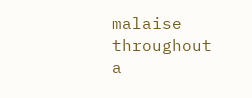malaise throughout a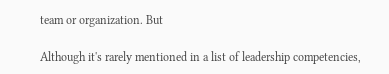team or organization. But

Although it's rarely mentioned in a list of leadership competencies,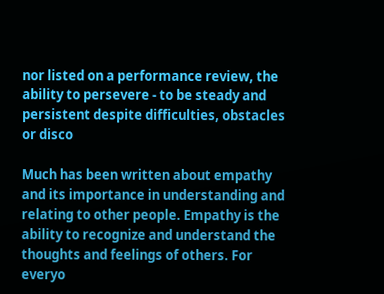nor listed on a performance review, the ability to persevere - to be steady and persistent despite difficulties, obstacles or disco

Much has been written about empathy and its importance in understanding and relating to other people. Empathy is the ability to recognize and understand the thoughts and feelings of others. For everyo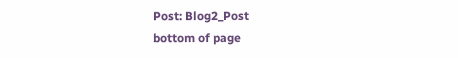Post: Blog2_Post
bottom of page